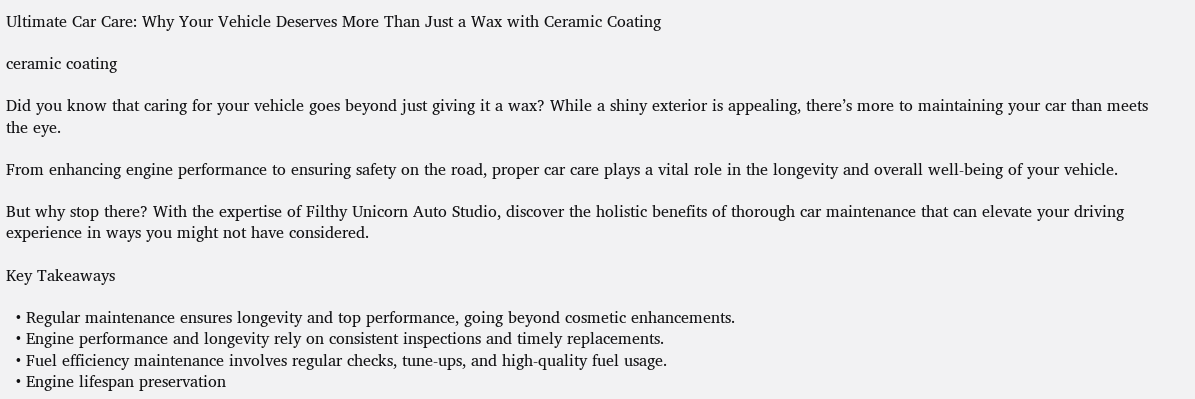Ultimate Car Care: Why Your Vehicle Deserves More Than Just a Wax with Ceramic Coating

ceramic coating

Did you know that caring for your vehicle goes beyond just giving it a wax? While a shiny exterior is appealing, there’s more to maintaining your car than meets the eye.

From enhancing engine performance to ensuring safety on the road, proper car care plays a vital role in the longevity and overall well-being of your vehicle.

But why stop there? With the expertise of Filthy Unicorn Auto Studio, discover the holistic benefits of thorough car maintenance that can elevate your driving experience in ways you might not have considered.

Key Takeaways

  • Regular maintenance ensures longevity and top performance, going beyond cosmetic enhancements.
  • Engine performance and longevity rely on consistent inspections and timely replacements.
  • Fuel efficiency maintenance involves regular checks, tune-ups, and high-quality fuel usage.
  • Engine lifespan preservation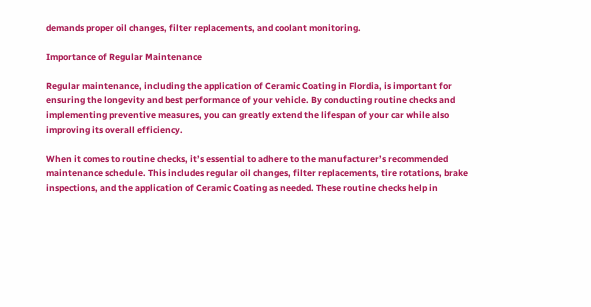demands proper oil changes, filter replacements, and coolant monitoring.

Importance of Regular Maintenance

Regular maintenance, including the application of Ceramic Coating in Flordia, is important for ensuring the longevity and best performance of your vehicle. By conducting routine checks and implementing preventive measures, you can greatly extend the lifespan of your car while also improving its overall efficiency.

When it comes to routine checks, it’s essential to adhere to the manufacturer’s recommended maintenance schedule. This includes regular oil changes, filter replacements, tire rotations, brake inspections, and the application of Ceramic Coating as needed. These routine checks help in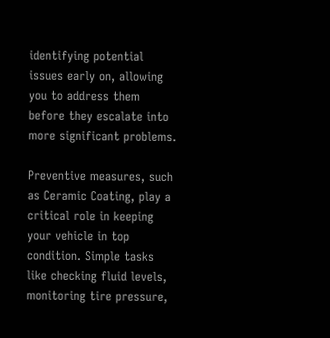identifying potential issues early on, allowing you to address them before they escalate into more significant problems.

Preventive measures, such as Ceramic Coating, play a critical role in keeping your vehicle in top condition. Simple tasks like checking fluid levels, monitoring tire pressure,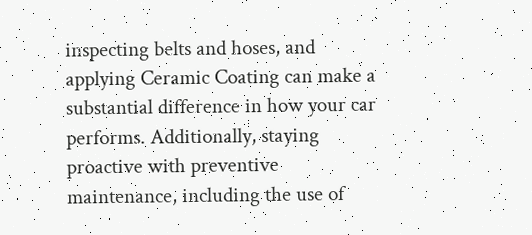inspecting belts and hoses, and applying Ceramic Coating can make a substantial difference in how your car performs. Additionally, staying proactive with preventive maintenance, including the use of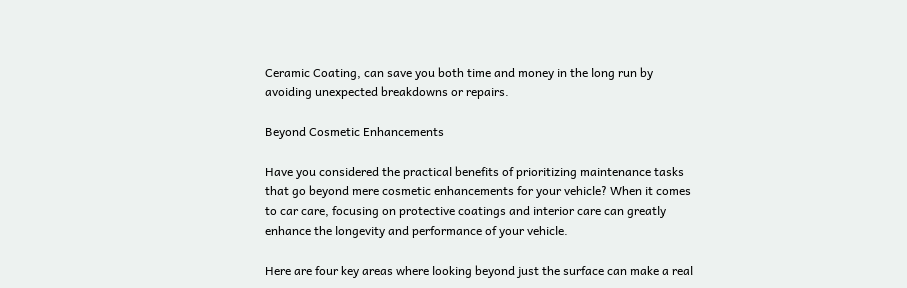Ceramic Coating, can save you both time and money in the long run by avoiding unexpected breakdowns or repairs.

Beyond Cosmetic Enhancements

Have you considered the practical benefits of prioritizing maintenance tasks that go beyond mere cosmetic enhancements for your vehicle? When it comes to car care, focusing on protective coatings and interior care can greatly enhance the longevity and performance of your vehicle.

Here are four key areas where looking beyond just the surface can make a real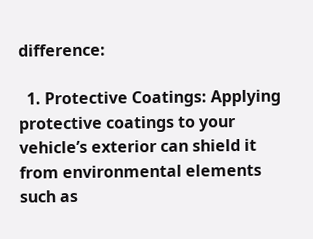difference:

  1. Protective Coatings: Applying protective coatings to your vehicle’s exterior can shield it from environmental elements such as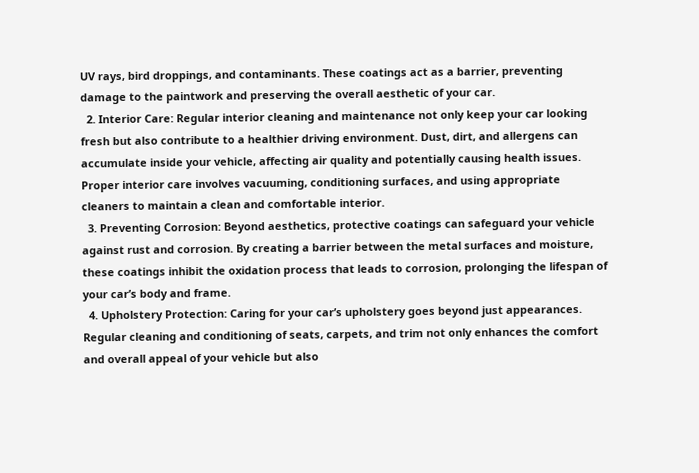UV rays, bird droppings, and contaminants. These coatings act as a barrier, preventing damage to the paintwork and preserving the overall aesthetic of your car.
  2. Interior Care: Regular interior cleaning and maintenance not only keep your car looking fresh but also contribute to a healthier driving environment. Dust, dirt, and allergens can accumulate inside your vehicle, affecting air quality and potentially causing health issues. Proper interior care involves vacuuming, conditioning surfaces, and using appropriate cleaners to maintain a clean and comfortable interior.
  3. Preventing Corrosion: Beyond aesthetics, protective coatings can safeguard your vehicle against rust and corrosion. By creating a barrier between the metal surfaces and moisture, these coatings inhibit the oxidation process that leads to corrosion, prolonging the lifespan of your car’s body and frame.
  4. Upholstery Protection: Caring for your car’s upholstery goes beyond just appearances. Regular cleaning and conditioning of seats, carpets, and trim not only enhances the comfort and overall appeal of your vehicle but also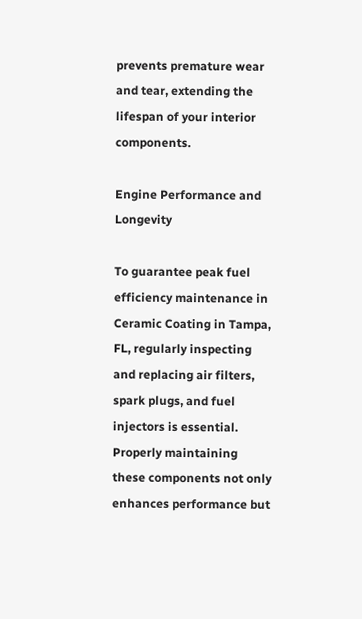prevents premature wear and tear, extending the lifespan of your interior components.

Engine Performance and Longevity

To guarantee peak fuel efficiency maintenance in Ceramic Coating in Tampa, FL, regularly inspecting and replacing air filters, spark plugs, and fuel injectors is essential. Properly maintaining these components not only enhances performance but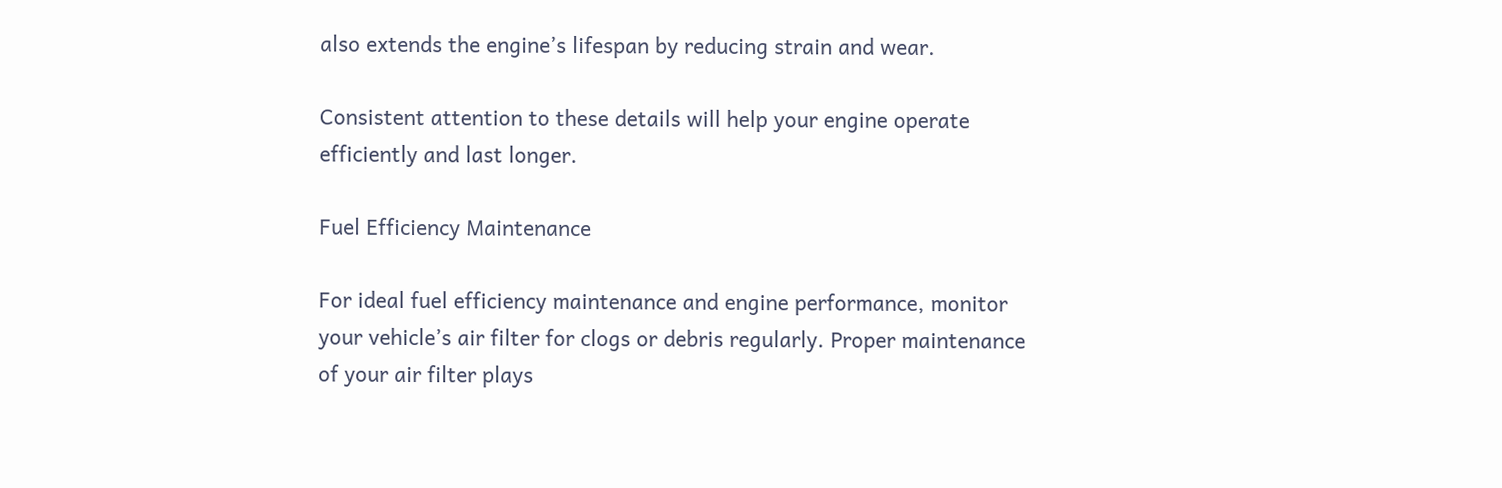also extends the engine’s lifespan by reducing strain and wear.

Consistent attention to these details will help your engine operate efficiently and last longer.

Fuel Efficiency Maintenance

For ideal fuel efficiency maintenance and engine performance, monitor your vehicle’s air filter for clogs or debris regularly. Proper maintenance of your air filter plays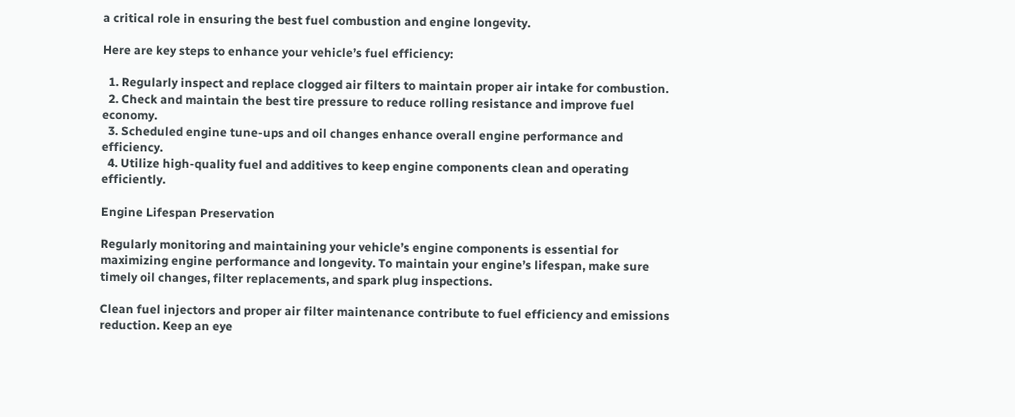a critical role in ensuring the best fuel combustion and engine longevity.

Here are key steps to enhance your vehicle’s fuel efficiency:

  1. Regularly inspect and replace clogged air filters to maintain proper air intake for combustion.
  2. Check and maintain the best tire pressure to reduce rolling resistance and improve fuel economy.
  3. Scheduled engine tune-ups and oil changes enhance overall engine performance and efficiency.
  4. Utilize high-quality fuel and additives to keep engine components clean and operating efficiently.

Engine Lifespan Preservation

Regularly monitoring and maintaining your vehicle’s engine components is essential for maximizing engine performance and longevity. To maintain your engine’s lifespan, make sure timely oil changes, filter replacements, and spark plug inspections.

Clean fuel injectors and proper air filter maintenance contribute to fuel efficiency and emissions reduction. Keep an eye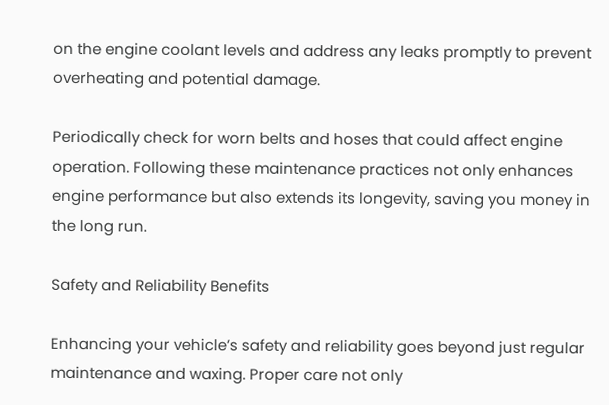on the engine coolant levels and address any leaks promptly to prevent overheating and potential damage.

Periodically check for worn belts and hoses that could affect engine operation. Following these maintenance practices not only enhances engine performance but also extends its longevity, saving you money in the long run.

Safety and Reliability Benefits

Enhancing your vehicle’s safety and reliability goes beyond just regular maintenance and waxing. Proper care not only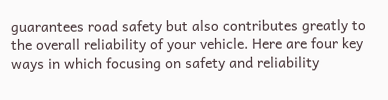guarantees road safety but also contributes greatly to the overall reliability of your vehicle. Here are four key ways in which focusing on safety and reliability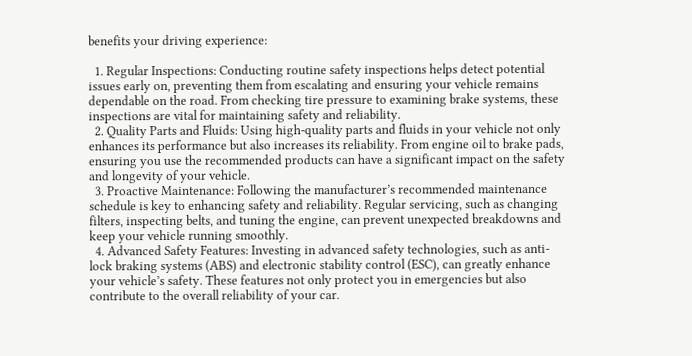benefits your driving experience:

  1. Regular Inspections: Conducting routine safety inspections helps detect potential issues early on, preventing them from escalating and ensuring your vehicle remains dependable on the road. From checking tire pressure to examining brake systems, these inspections are vital for maintaining safety and reliability.
  2. Quality Parts and Fluids: Using high-quality parts and fluids in your vehicle not only enhances its performance but also increases its reliability. From engine oil to brake pads, ensuring you use the recommended products can have a significant impact on the safety and longevity of your vehicle.
  3. Proactive Maintenance: Following the manufacturer’s recommended maintenance schedule is key to enhancing safety and reliability. Regular servicing, such as changing filters, inspecting belts, and tuning the engine, can prevent unexpected breakdowns and keep your vehicle running smoothly.
  4. Advanced Safety Features: Investing in advanced safety technologies, such as anti-lock braking systems (ABS) and electronic stability control (ESC), can greatly enhance your vehicle’s safety. These features not only protect you in emergencies but also contribute to the overall reliability of your car.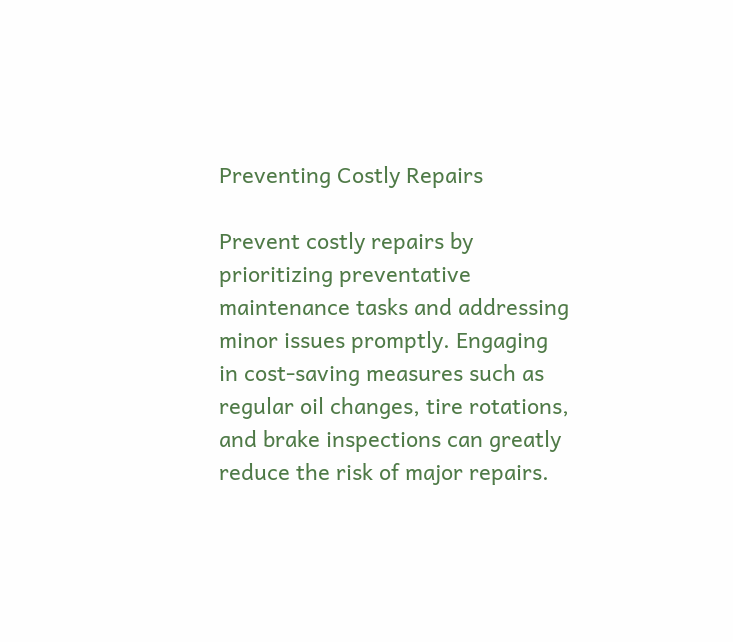Preventing Costly Repairs

Prevent costly repairs by prioritizing preventative maintenance tasks and addressing minor issues promptly. Engaging in cost-saving measures such as regular oil changes, tire rotations, and brake inspections can greatly reduce the risk of major repairs.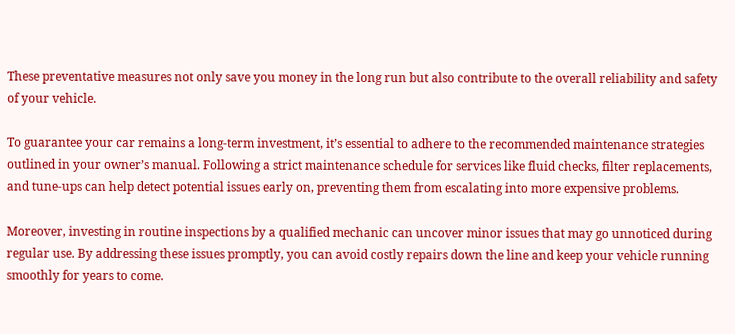These preventative measures not only save you money in the long run but also contribute to the overall reliability and safety of your vehicle.

To guarantee your car remains a long-term investment, it’s essential to adhere to the recommended maintenance strategies outlined in your owner’s manual. Following a strict maintenance schedule for services like fluid checks, filter replacements, and tune-ups can help detect potential issues early on, preventing them from escalating into more expensive problems.

Moreover, investing in routine inspections by a qualified mechanic can uncover minor issues that may go unnoticed during regular use. By addressing these issues promptly, you can avoid costly repairs down the line and keep your vehicle running smoothly for years to come.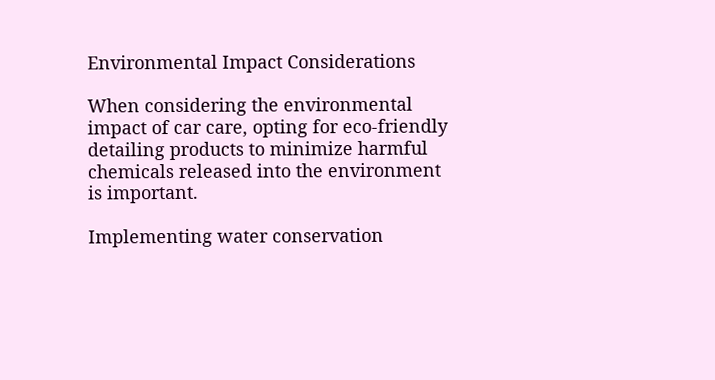Environmental Impact Considerations

When considering the environmental impact of car care, opting for eco-friendly detailing products to minimize harmful chemicals released into the environment is important.

Implementing water conservation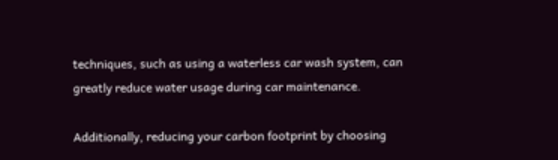techniques, such as using a waterless car wash system, can greatly reduce water usage during car maintenance.

Additionally, reducing your carbon footprint by choosing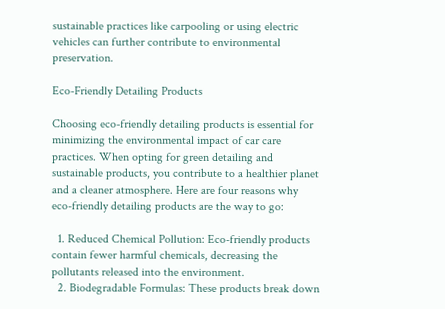sustainable practices like carpooling or using electric vehicles can further contribute to environmental preservation.

Eco-Friendly Detailing Products

Choosing eco-friendly detailing products is essential for minimizing the environmental impact of car care practices. When opting for green detailing and sustainable products, you contribute to a healthier planet and a cleaner atmosphere. Here are four reasons why eco-friendly detailing products are the way to go:

  1. Reduced Chemical Pollution: Eco-friendly products contain fewer harmful chemicals, decreasing the pollutants released into the environment.
  2. Biodegradable Formulas: These products break down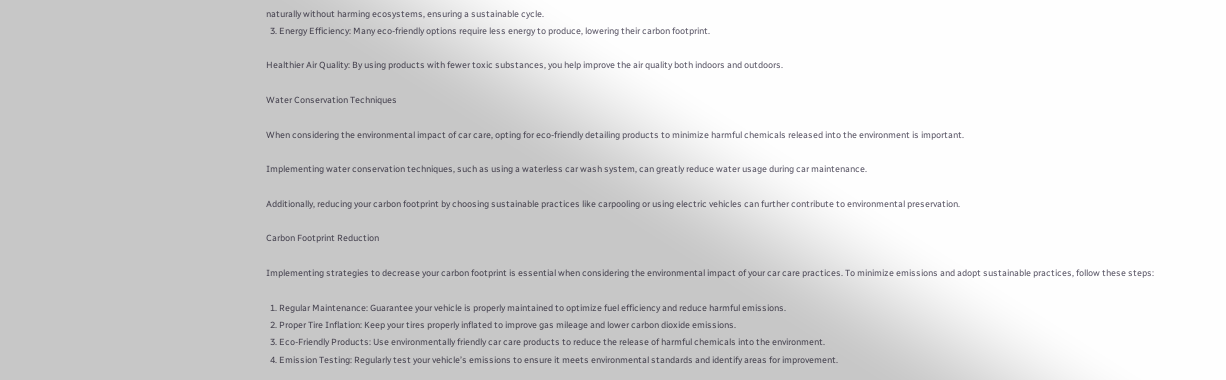naturally without harming ecosystems, ensuring a sustainable cycle.
  3. Energy Efficiency: Many eco-friendly options require less energy to produce, lowering their carbon footprint.

Healthier Air Quality: By using products with fewer toxic substances, you help improve the air quality both indoors and outdoors.

Water Conservation Techniques

When considering the environmental impact of car care, opting for eco-friendly detailing products to minimize harmful chemicals released into the environment is important.

Implementing water conservation techniques, such as using a waterless car wash system, can greatly reduce water usage during car maintenance.

Additionally, reducing your carbon footprint by choosing sustainable practices like carpooling or using electric vehicles can further contribute to environmental preservation.

Carbon Footprint Reduction

Implementing strategies to decrease your carbon footprint is essential when considering the environmental impact of your car care practices. To minimize emissions and adopt sustainable practices, follow these steps:

  1. Regular Maintenance: Guarantee your vehicle is properly maintained to optimize fuel efficiency and reduce harmful emissions.
  2. Proper Tire Inflation: Keep your tires properly inflated to improve gas mileage and lower carbon dioxide emissions.
  3. Eco-Friendly Products: Use environmentally friendly car care products to reduce the release of harmful chemicals into the environment.
  4. Emission Testing: Regularly test your vehicle’s emissions to ensure it meets environmental standards and identify areas for improvement.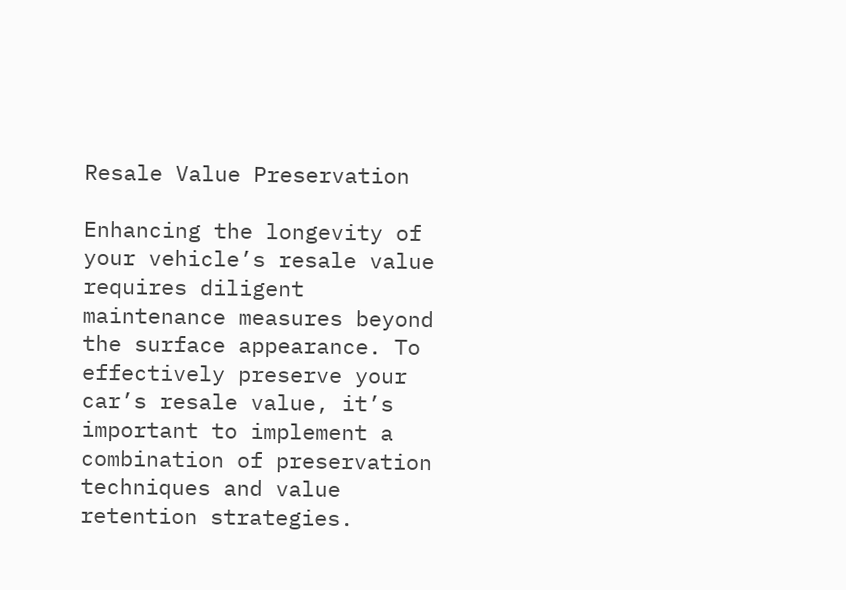Resale Value Preservation

Enhancing the longevity of your vehicle’s resale value requires diligent maintenance measures beyond the surface appearance. To effectively preserve your car’s resale value, it’s important to implement a combination of preservation techniques and value retention strategies.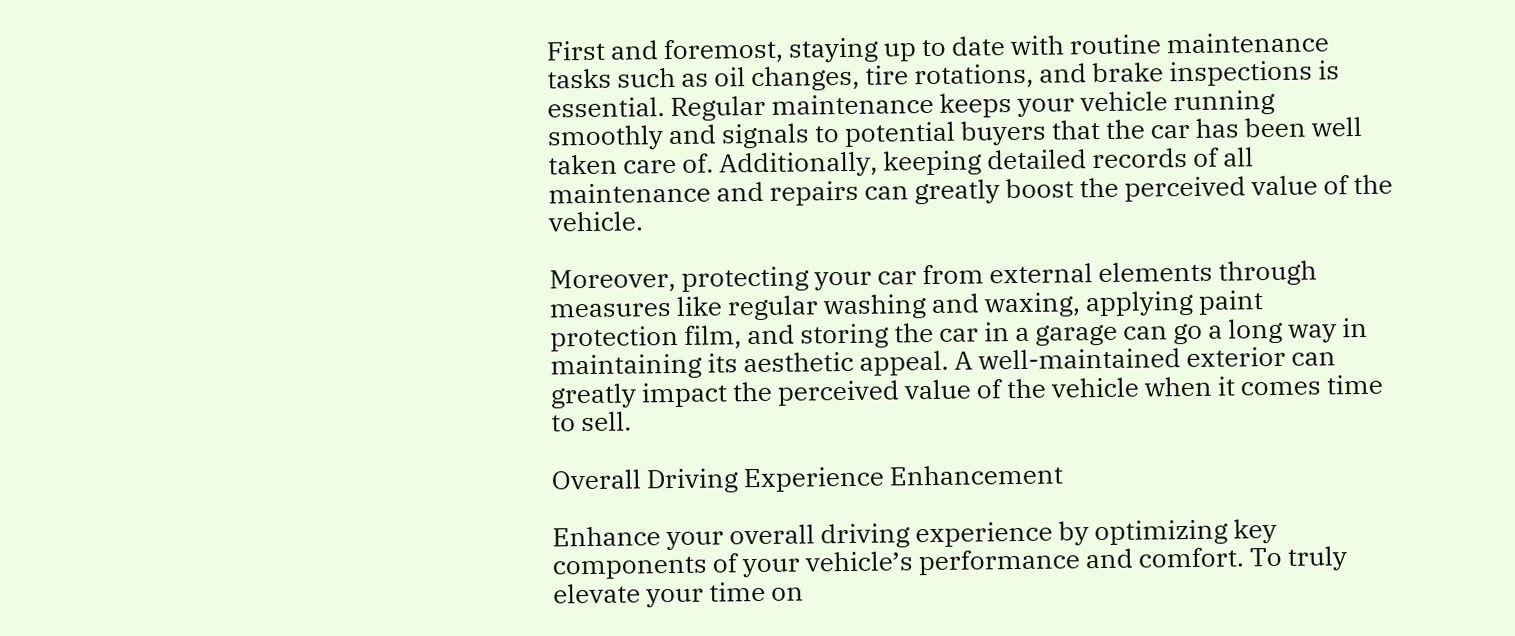First and foremost, staying up to date with routine maintenance tasks such as oil changes, tire rotations, and brake inspections is essential. Regular maintenance keeps your vehicle running smoothly and signals to potential buyers that the car has been well taken care of. Additionally, keeping detailed records of all maintenance and repairs can greatly boost the perceived value of the vehicle.

Moreover, protecting your car from external elements through measures like regular washing and waxing, applying paint protection film, and storing the car in a garage can go a long way in maintaining its aesthetic appeal. A well-maintained exterior can greatly impact the perceived value of the vehicle when it comes time to sell.

Overall Driving Experience Enhancement

Enhance your overall driving experience by optimizing key components of your vehicle’s performance and comfort. To truly elevate your time on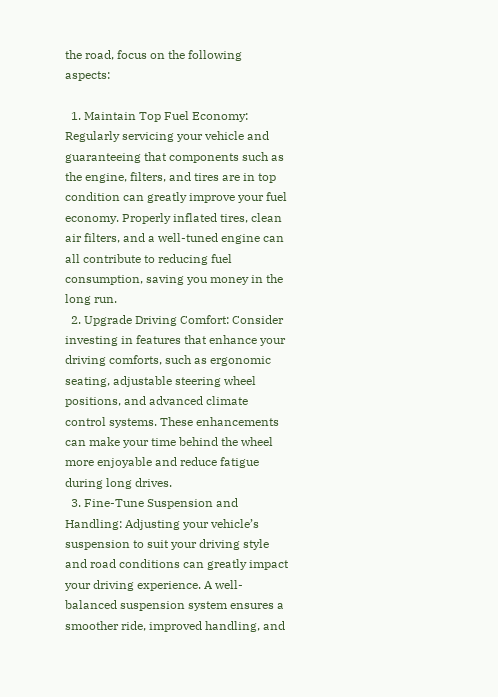the road, focus on the following aspects:

  1. Maintain Top Fuel Economy: Regularly servicing your vehicle and guaranteeing that components such as the engine, filters, and tires are in top condition can greatly improve your fuel economy. Properly inflated tires, clean air filters, and a well-tuned engine can all contribute to reducing fuel consumption, saving you money in the long run.
  2. Upgrade Driving Comfort: Consider investing in features that enhance your driving comforts, such as ergonomic seating, adjustable steering wheel positions, and advanced climate control systems. These enhancements can make your time behind the wheel more enjoyable and reduce fatigue during long drives.
  3. Fine-Tune Suspension and Handling: Adjusting your vehicle’s suspension to suit your driving style and road conditions can greatly impact your driving experience. A well-balanced suspension system ensures a smoother ride, improved handling, and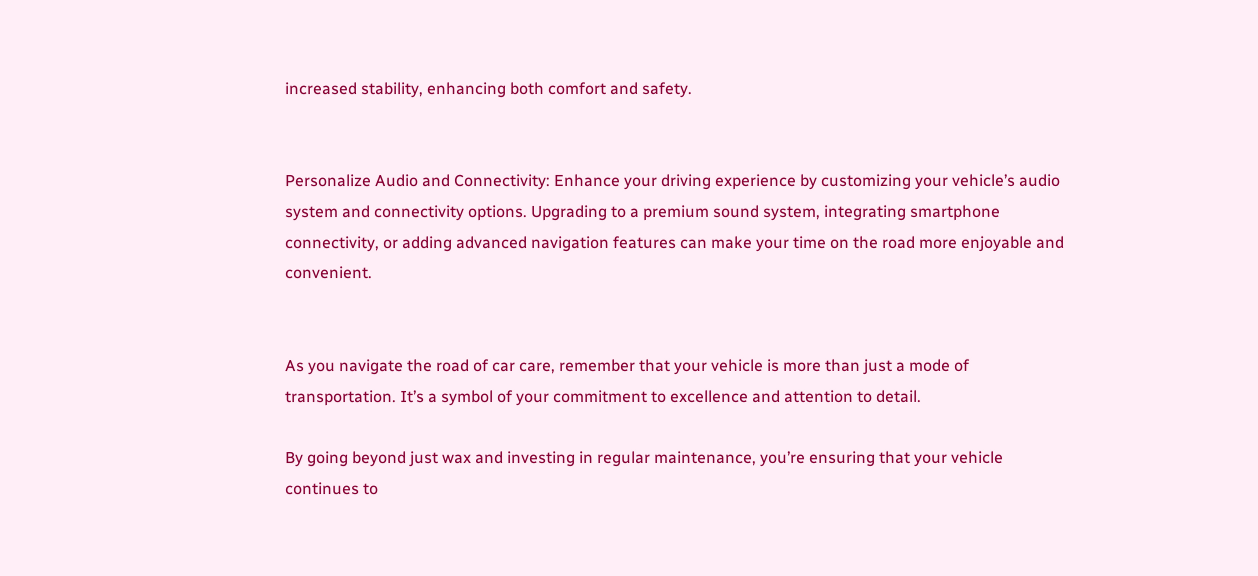increased stability, enhancing both comfort and safety.


Personalize Audio and Connectivity: Enhance your driving experience by customizing your vehicle’s audio system and connectivity options. Upgrading to a premium sound system, integrating smartphone connectivity, or adding advanced navigation features can make your time on the road more enjoyable and convenient.


As you navigate the road of car care, remember that your vehicle is more than just a mode of transportation. It’s a symbol of your commitment to excellence and attention to detail.

By going beyond just wax and investing in regular maintenance, you’re ensuring that your vehicle continues to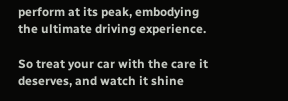perform at its peak, embodying the ultimate driving experience.

So treat your car with the care it deserves, and watch it shine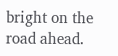bright on the road ahead.